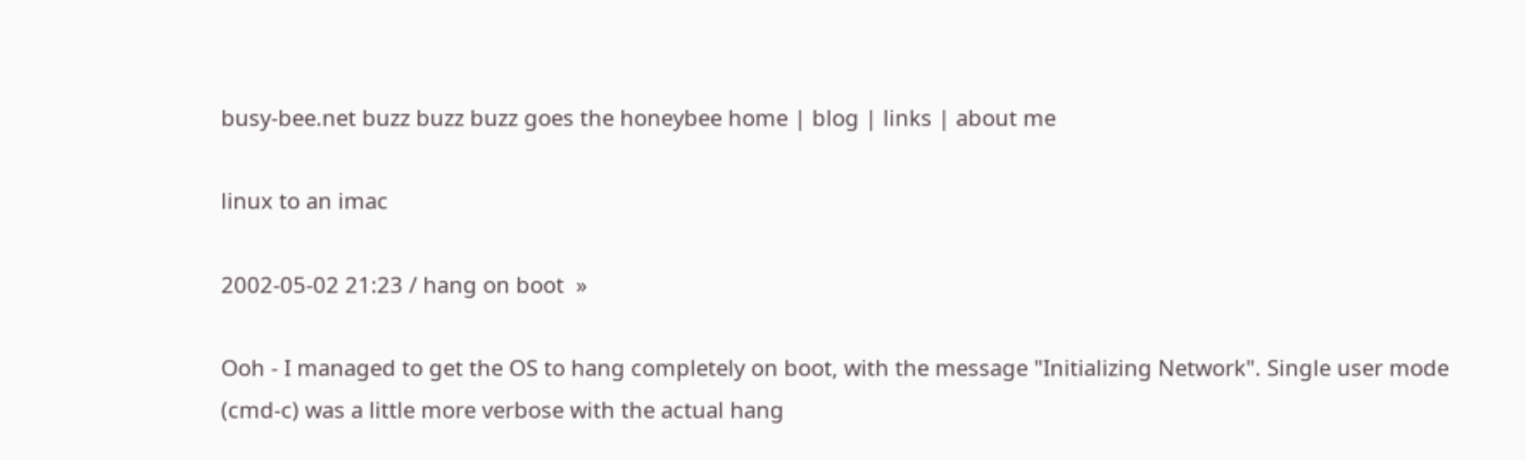busy-bee.net buzz buzz buzz goes the honeybee home | blog | links | about me

linux to an imac

2002-05-02 21:23 / hang on boot  »

Ooh - I managed to get the OS to hang completely on boot, with the message "Initializing Network". Single user mode (cmd-c) was a little more verbose with the actual hang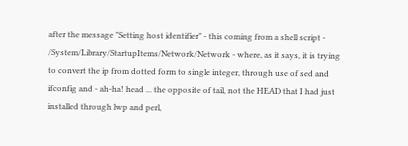after the message "Setting host identifier" - this coming from a shell script - /System/Library/StartupItems/Network/Network - where, as it says, it is trying to convert the ip from dotted form to single integer, through use of sed and ifconfig and - ah-ha! head ... the opposite of tail, not the HEAD that I had just installed through lwp and perl,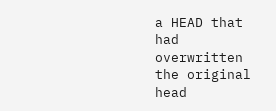a HEAD that had overwritten the original head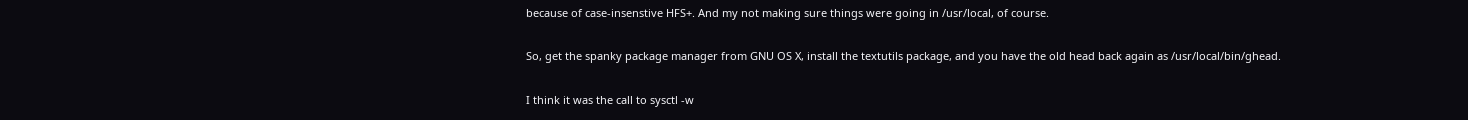because of case-insenstive HFS+. And my not making sure things were going in /usr/local, of course.

So, get the spanky package manager from GNU OS X, install the textutils package, and you have the old head back again as /usr/local/bin/ghead.

I think it was the call to sysctl -w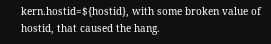kern.hostid=${hostid}, with some broken value of hostid, that caused the hang.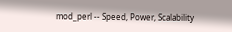mod_perl -- Speed, Power, Scalability